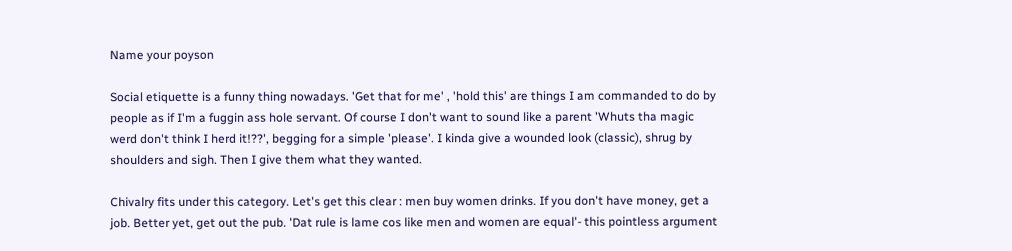Name your poyson

Social etiquette is a funny thing nowadays. 'Get that for me' , 'hold this' are things I am commanded to do by people as if I'm a fuggin ass hole servant. Of course I don't want to sound like a parent 'Whuts tha magic werd don't think I herd it!??', begging for a simple 'please'. I kinda give a wounded look (classic), shrug by shoulders and sigh. Then I give them what they wanted.

Chivalry fits under this category. Let's get this clear : men buy women drinks. If you don't have money, get a job. Better yet, get out the pub. 'Dat rule is lame cos like men and women are equal'- this pointless argument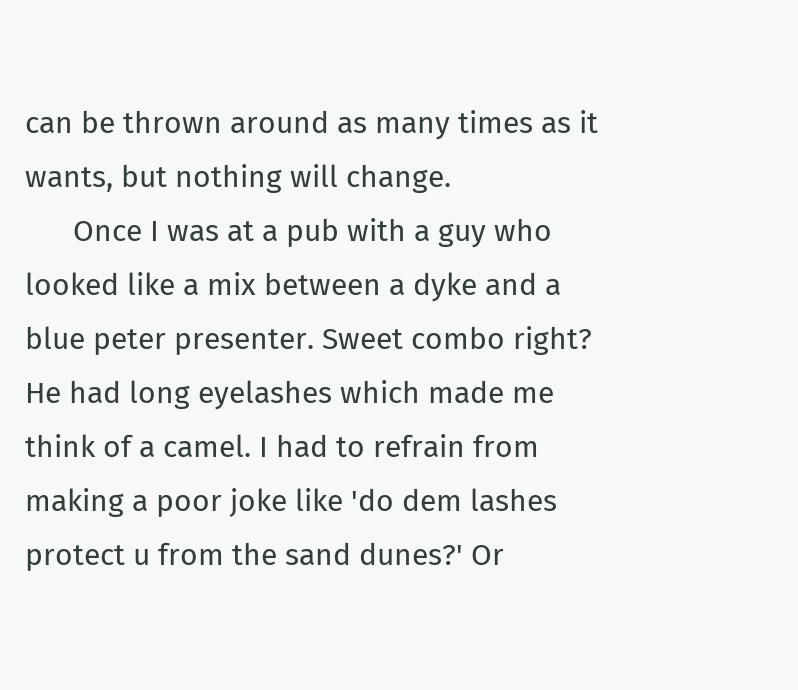can be thrown around as many times as it wants, but nothing will change.
      Once I was at a pub with a guy who looked like a mix between a dyke and a blue peter presenter. Sweet combo right? He had long eyelashes which made me think of a camel. I had to refrain from making a poor joke like 'do dem lashes protect u from the sand dunes?' Or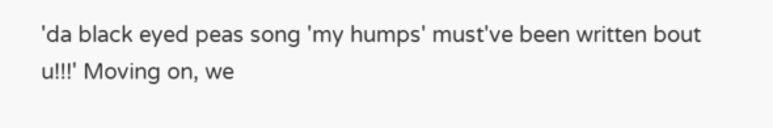'da black eyed peas song 'my humps' must've been written bout u!!!' Moving on, we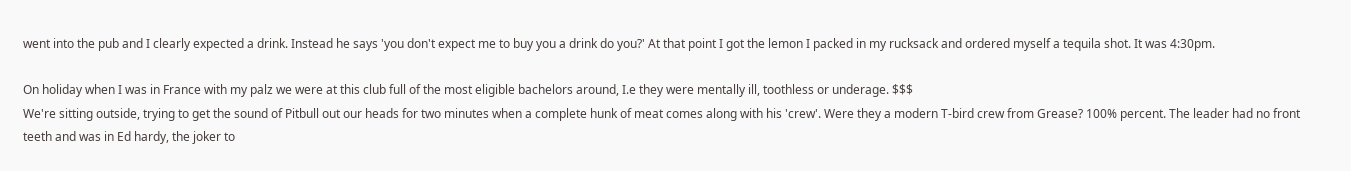went into the pub and I clearly expected a drink. Instead he says 'you don't expect me to buy you a drink do you?' At that point I got the lemon I packed in my rucksack and ordered myself a tequila shot. It was 4:30pm.

On holiday when I was in France with my palz we were at this club full of the most eligible bachelors around, I.e they were mentally ill, toothless or underage. $$$
We're sitting outside, trying to get the sound of Pitbull out our heads for two minutes when a complete hunk of meat comes along with his 'crew'. Were they a modern T-bird crew from Grease? 100% percent. The leader had no front teeth and was in Ed hardy, the joker to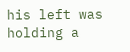his left was holding a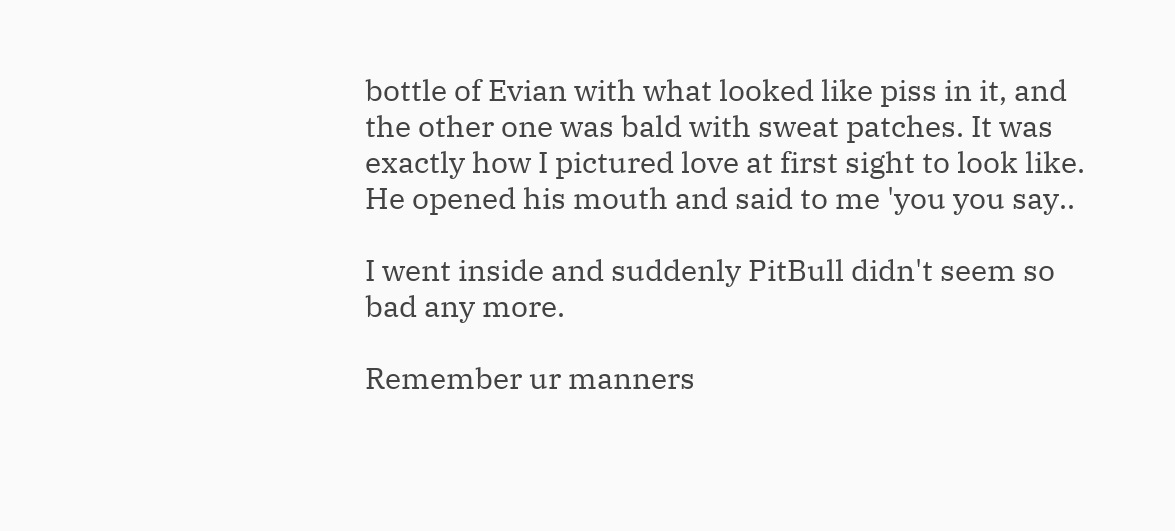bottle of Evian with what looked like piss in it, and the other one was bald with sweat patches. It was exactly how I pictured love at first sight to look like. He opened his mouth and said to me 'you you say..

I went inside and suddenly PitBull didn't seem so bad any more.

Remember ur manners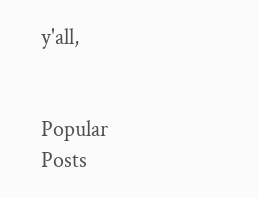y'all,


Popular Posts